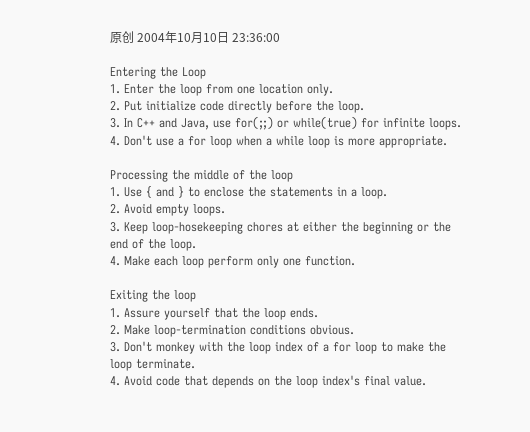原创 2004年10月10日 23:36:00

Entering the Loop
1. Enter the loop from one location only.
2. Put initialize code directly before the loop.
3. In C++ and Java, use for(;;) or while(true) for infinite loops.
4. Don't use a for loop when a while loop is more appropriate.

Processing the middle of the loop
1. Use { and } to enclose the statements in a loop.
2. Avoid empty loops.
3. Keep loop-hosekeeping chores at either the beginning or the end of the loop.
4. Make each loop perform only one function.

Exiting the loop
1. Assure yourself that the loop ends.
2. Make loop-termination conditions obvious.
3. Don't monkey with the loop index of a for loop to make the loop terminate.
4. Avoid code that depends on the loop index's final value.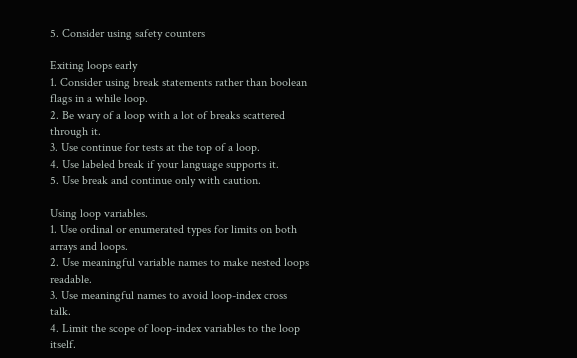5. Consider using safety counters

Exiting loops early
1. Consider using break statements rather than boolean flags in a while loop.
2. Be wary of a loop with a lot of breaks scattered through it.
3. Use continue for tests at the top of a loop.
4. Use labeled break if your language supports it.
5. Use break and continue only with caution.

Using loop variables.
1. Use ordinal or enumerated types for limits on both arrays and loops.
2. Use meaningful variable names to make nested loops readable.
3. Use meaningful names to avoid loop-index cross talk.
4. Limit the scope of loop-index variables to the loop itself.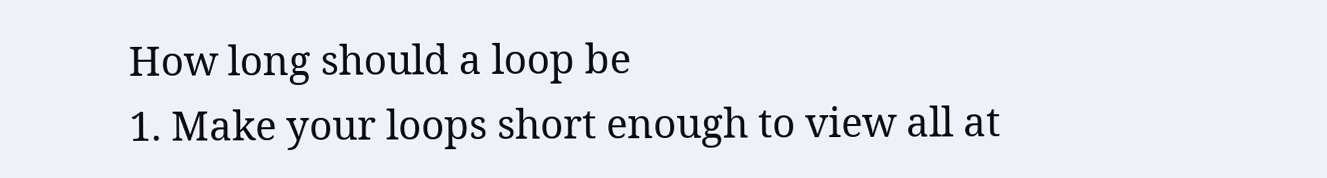How long should a loop be
1. Make your loops short enough to view all at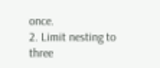once.
2. Limit nesting to three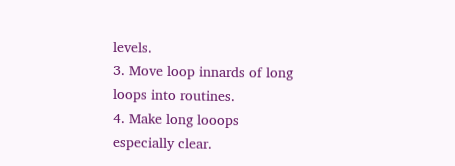levels.
3. Move loop innards of long loops into routines.
4. Make long looops especially clear.